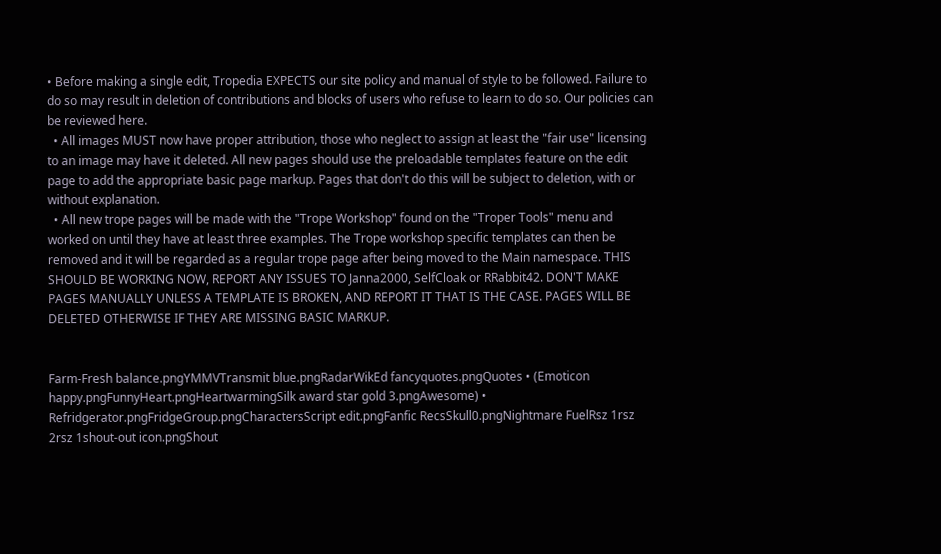• Before making a single edit, Tropedia EXPECTS our site policy and manual of style to be followed. Failure to do so may result in deletion of contributions and blocks of users who refuse to learn to do so. Our policies can be reviewed here.
  • All images MUST now have proper attribution, those who neglect to assign at least the "fair use" licensing to an image may have it deleted. All new pages should use the preloadable templates feature on the edit page to add the appropriate basic page markup. Pages that don't do this will be subject to deletion, with or without explanation.
  • All new trope pages will be made with the "Trope Workshop" found on the "Troper Tools" menu and worked on until they have at least three examples. The Trope workshop specific templates can then be removed and it will be regarded as a regular trope page after being moved to the Main namespace. THIS SHOULD BE WORKING NOW, REPORT ANY ISSUES TO Janna2000, SelfCloak or RRabbit42. DON'T MAKE PAGES MANUALLY UNLESS A TEMPLATE IS BROKEN, AND REPORT IT THAT IS THE CASE. PAGES WILL BE DELETED OTHERWISE IF THEY ARE MISSING BASIC MARKUP.


Farm-Fresh balance.pngYMMVTransmit blue.pngRadarWikEd fancyquotes.pngQuotes • (Emoticon happy.pngFunnyHeart.pngHeartwarmingSilk award star gold 3.pngAwesome) • Refridgerator.pngFridgeGroup.pngCharactersScript edit.pngFanfic RecsSkull0.pngNightmare FuelRsz 1rsz 2rsz 1shout-out icon.pngShout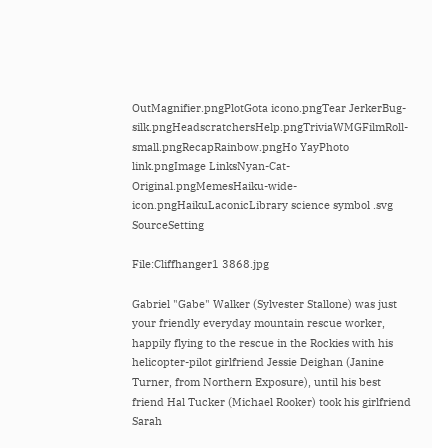OutMagnifier.pngPlotGota icono.pngTear JerkerBug-silk.pngHeadscratchersHelp.pngTriviaWMGFilmRoll-small.pngRecapRainbow.pngHo YayPhoto link.pngImage LinksNyan-Cat-Original.pngMemesHaiku-wide-icon.pngHaikuLaconicLibrary science symbol .svg SourceSetting

File:Cliffhanger1 3868.jpg

Gabriel "Gabe" Walker (Sylvester Stallone) was just your friendly everyday mountain rescue worker, happily flying to the rescue in the Rockies with his helicopter-pilot girlfriend Jessie Deighan (Janine Turner, from Northern Exposure), until his best friend Hal Tucker (Michael Rooker) took his girlfriend Sarah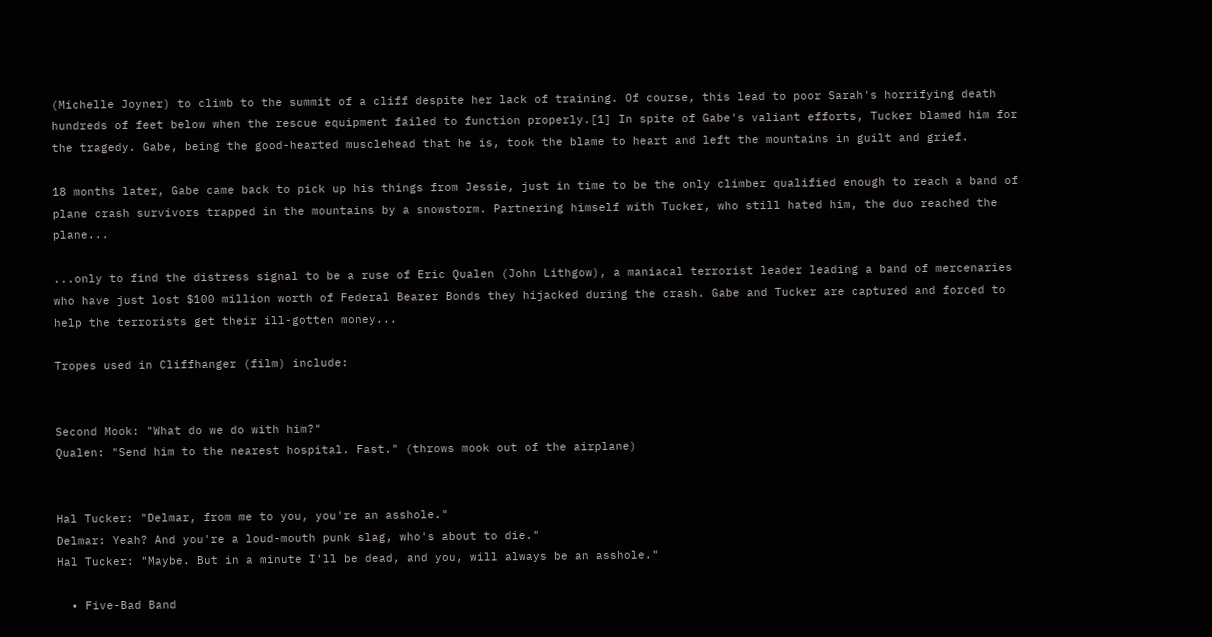(Michelle Joyner) to climb to the summit of a cliff despite her lack of training. Of course, this lead to poor Sarah's horrifying death hundreds of feet below when the rescue equipment failed to function properly.[1] In spite of Gabe's valiant efforts, Tucker blamed him for the tragedy. Gabe, being the good-hearted musclehead that he is, took the blame to heart and left the mountains in guilt and grief.

18 months later, Gabe came back to pick up his things from Jessie, just in time to be the only climber qualified enough to reach a band of plane crash survivors trapped in the mountains by a snowstorm. Partnering himself with Tucker, who still hated him, the duo reached the plane...

...only to find the distress signal to be a ruse of Eric Qualen (John Lithgow), a maniacal terrorist leader leading a band of mercenaries who have just lost $100 million worth of Federal Bearer Bonds they hijacked during the crash. Gabe and Tucker are captured and forced to help the terrorists get their ill-gotten money...

Tropes used in Cliffhanger (film) include:


Second Mook: "What do we do with him?"
Qualen: "Send him to the nearest hospital. Fast." (throws mook out of the airplane)


Hal Tucker: "Delmar, from me to you, you're an asshole."
Delmar: Yeah? And you're a loud-mouth punk slag, who's about to die."
Hal Tucker: "Maybe. But in a minute I'll be dead, and you, will always be an asshole."

  • Five-Bad Band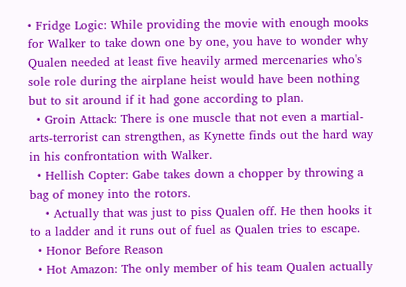• Fridge Logic: While providing the movie with enough mooks for Walker to take down one by one, you have to wonder why Qualen needed at least five heavily armed mercenaries who's sole role during the airplane heist would have been nothing but to sit around if it had gone according to plan.
  • Groin Attack: There is one muscle that not even a martial-arts-terrorist can strengthen, as Kynette finds out the hard way in his confrontation with Walker.
  • Hellish Copter: Gabe takes down a chopper by throwing a bag of money into the rotors.
    • Actually that was just to piss Qualen off. He then hooks it to a ladder and it runs out of fuel as Qualen tries to escape.
  • Honor Before Reason
  • Hot Amazon: The only member of his team Qualen actually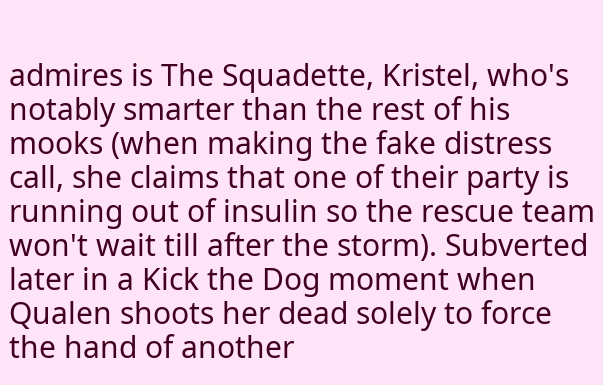admires is The Squadette, Kristel, who's notably smarter than the rest of his mooks (when making the fake distress call, she claims that one of their party is running out of insulin so the rescue team won't wait till after the storm). Subverted later in a Kick the Dog moment when Qualen shoots her dead solely to force the hand of another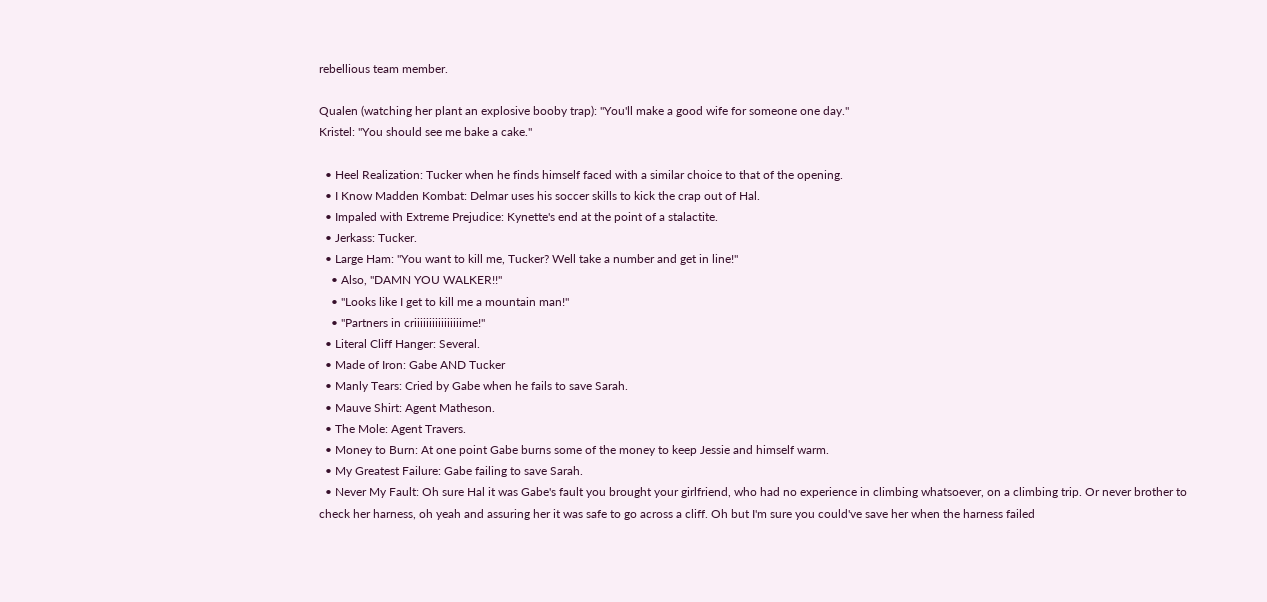rebellious team member.

Qualen (watching her plant an explosive booby trap): "You'll make a good wife for someone one day."
Kristel: "You should see me bake a cake."

  • Heel Realization: Tucker when he finds himself faced with a similar choice to that of the opening.
  • I Know Madden Kombat: Delmar uses his soccer skills to kick the crap out of Hal.
  • Impaled with Extreme Prejudice: Kynette's end at the point of a stalactite.
  • Jerkass: Tucker.
  • Large Ham: "You want to kill me, Tucker? Well take a number and get in line!"
    • Also, "DAMN YOU WALKER!!"
    • "Looks like I get to kill me a mountain man!"
    • "Partners in criiiiiiiiiiiiiiiime!"
  • Literal Cliff Hanger: Several.
  • Made of Iron: Gabe AND Tucker
  • Manly Tears: Cried by Gabe when he fails to save Sarah.
  • Mauve Shirt: Agent Matheson.
  • The Mole: Agent Travers.
  • Money to Burn: At one point Gabe burns some of the money to keep Jessie and himself warm.
  • My Greatest Failure: Gabe failing to save Sarah.
  • Never My Fault: Oh sure Hal it was Gabe's fault you brought your girlfriend, who had no experience in climbing whatsoever, on a climbing trip. Or never brother to check her harness, oh yeah and assuring her it was safe to go across a cliff. Oh but I'm sure you could've save her when the harness failed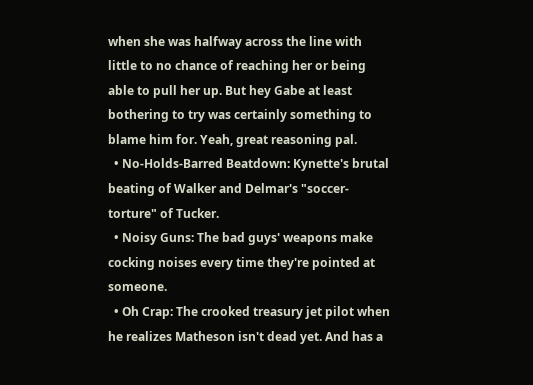when she was halfway across the line with little to no chance of reaching her or being able to pull her up. But hey Gabe at least bothering to try was certainly something to blame him for. Yeah, great reasoning pal.
  • No-Holds-Barred Beatdown: Kynette's brutal beating of Walker and Delmar's "soccer-torture" of Tucker.
  • Noisy Guns: The bad guys' weapons make cocking noises every time they're pointed at someone.
  • Oh Crap: The crooked treasury jet pilot when he realizes Matheson isn't dead yet. And has a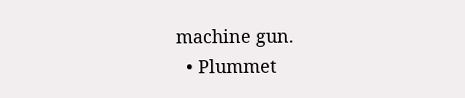machine gun.
  • Plummet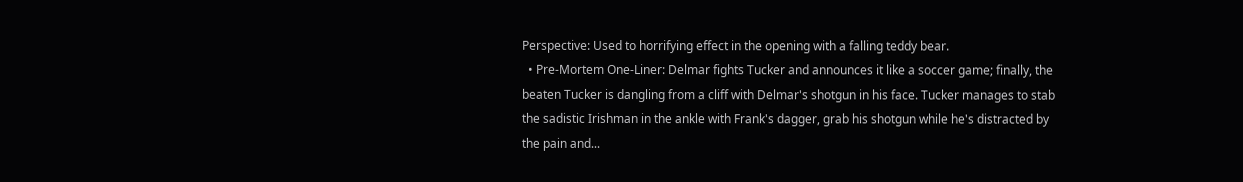Perspective: Used to horrifying effect in the opening with a falling teddy bear.
  • Pre-Mortem One-Liner: Delmar fights Tucker and announces it like a soccer game; finally, the beaten Tucker is dangling from a cliff with Delmar's shotgun in his face. Tucker manages to stab the sadistic Irishman in the ankle with Frank's dagger, grab his shotgun while he's distracted by the pain and...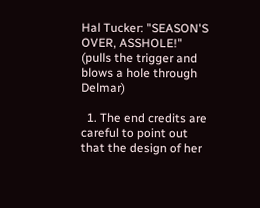Hal Tucker: "SEASON'S OVER, ASSHOLE!" (pulls the trigger and blows a hole through Delmar)

  1. The end credits are careful to point out that the design of her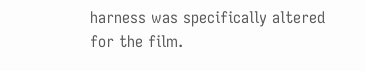harness was specifically altered for the film.